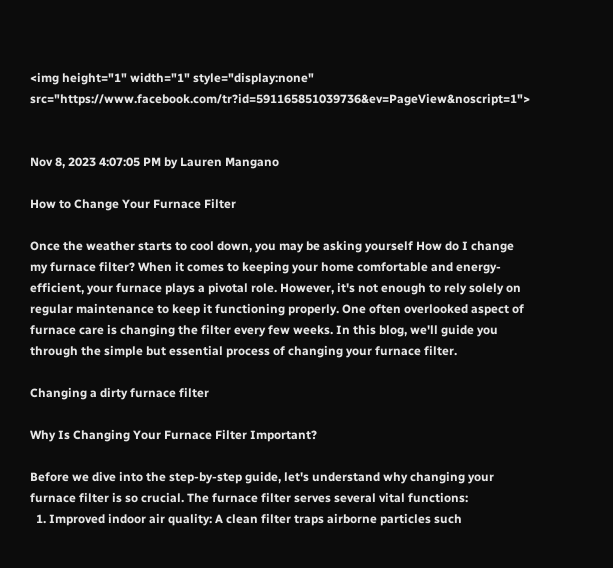<img height="1" width="1" style="display:none" src="https://www.facebook.com/tr?id=591165851039736&ev=PageView&noscript=1">


Nov 8, 2023 4:07:05 PM by Lauren Mangano

How to Change Your Furnace Filter

Once the weather starts to cool down, you may be asking yourself How do I change my furnace filter? When it comes to keeping your home comfortable and energy-efficient, your furnace plays a pivotal role. However, it's not enough to rely solely on regular maintenance to keep it functioning properly. One often overlooked aspect of furnace care is changing the filter every few weeks. In this blog, we'll guide you through the simple but essential process of changing your furnace filter.

Changing a dirty furnace filter

Why Is Changing Your Furnace Filter Important?

Before we dive into the step-by-step guide, let's understand why changing your furnace filter is so crucial. The furnace filter serves several vital functions:
  1. Improved indoor air quality: A clean filter traps airborne particles such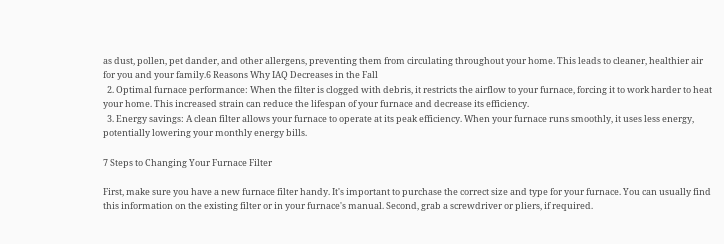as dust, pollen, pet dander, and other allergens, preventing them from circulating throughout your home. This leads to cleaner, healthier air for you and your family.6 Reasons Why IAQ Decreases in the Fall
  2. Optimal furnace performance: When the filter is clogged with debris, it restricts the airflow to your furnace, forcing it to work harder to heat your home. This increased strain can reduce the lifespan of your furnace and decrease its efficiency.
  3. Energy savings: A clean filter allows your furnace to operate at its peak efficiency. When your furnace runs smoothly, it uses less energy, potentially lowering your monthly energy bills.

7 Steps to Changing Your Furnace Filter

First, make sure you have a new furnace filter handy. It's important to purchase the correct size and type for your furnace. You can usually find this information on the existing filter or in your furnace's manual. Second, grab a screwdriver or pliers, if required.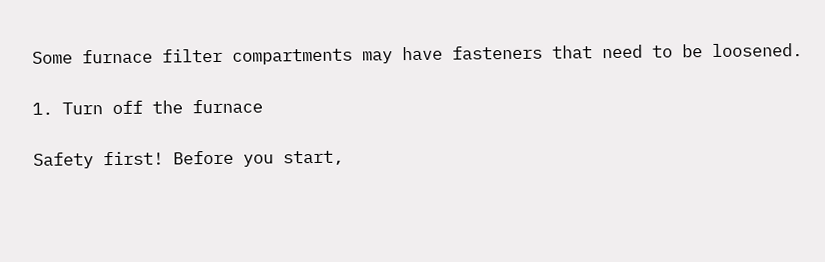Some furnace filter compartments may have fasteners that need to be loosened.

1. Turn off the furnace

Safety first! Before you start,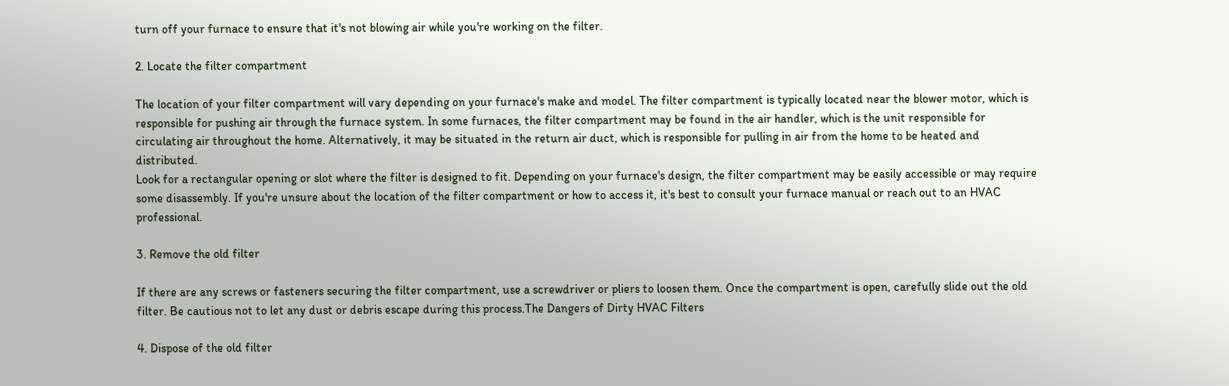turn off your furnace to ensure that it's not blowing air while you're working on the filter.

2. Locate the filter compartment

The location of your filter compartment will vary depending on your furnace's make and model. The filter compartment is typically located near the blower motor, which is responsible for pushing air through the furnace system. In some furnaces, the filter compartment may be found in the air handler, which is the unit responsible for circulating air throughout the home. Alternatively, it may be situated in the return air duct, which is responsible for pulling in air from the home to be heated and distributed.
Look for a rectangular opening or slot where the filter is designed to fit. Depending on your furnace's design, the filter compartment may be easily accessible or may require some disassembly. If you're unsure about the location of the filter compartment or how to access it, it's best to consult your furnace manual or reach out to an HVAC professional.

3. Remove the old filter

If there are any screws or fasteners securing the filter compartment, use a screwdriver or pliers to loosen them. Once the compartment is open, carefully slide out the old filter. Be cautious not to let any dust or debris escape during this process.The Dangers of Dirty HVAC Filters

4. Dispose of the old filter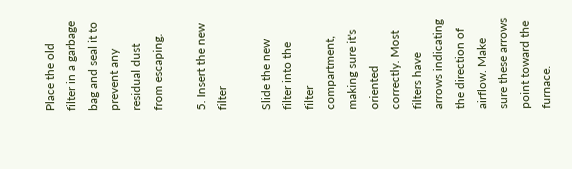Place the old filter in a garbage bag and seal it to prevent any residual dust from escaping.

5. Insert the new filter

Slide the new filter into the filter compartment, making sure it's oriented correctly. Most filters have arrows indicating the direction of airflow. Make sure these arrows point toward the furnace.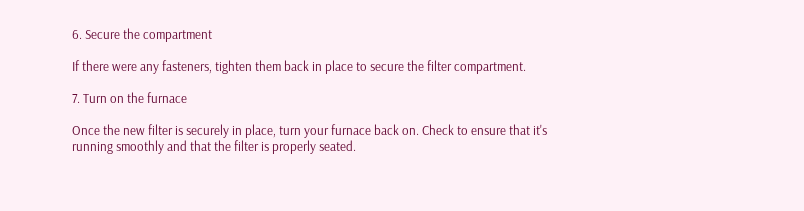6. Secure the compartment

If there were any fasteners, tighten them back in place to secure the filter compartment.

7. Turn on the furnace

Once the new filter is securely in place, turn your furnace back on. Check to ensure that it's running smoothly and that the filter is properly seated.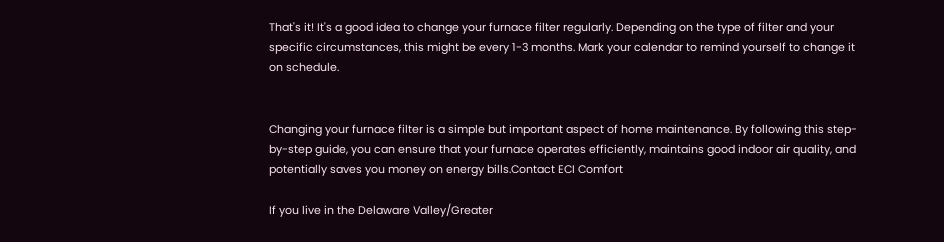That's it! It's a good idea to change your furnace filter regularly. Depending on the type of filter and your specific circumstances, this might be every 1-3 months. Mark your calendar to remind yourself to change it on schedule.


Changing your furnace filter is a simple but important aspect of home maintenance. By following this step-by-step guide, you can ensure that your furnace operates efficiently, maintains good indoor air quality, and potentially saves you money on energy bills.Contact ECI Comfort

If you live in the Delaware Valley/Greater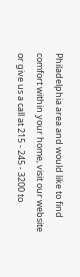Philadelphia area and would like to find comfort within your home, visit our website or give us a call at 215 - 245 - 3200 to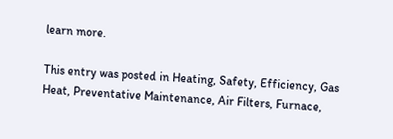learn more.

This entry was posted in Heating, Safety, Efficiency, Gas Heat, Preventative Maintenance, Air Filters, Furnace,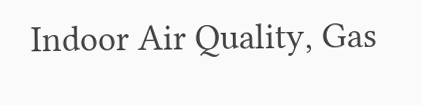Indoor Air Quality, Gas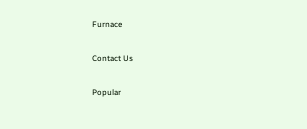Furnace

Contact Us

Popular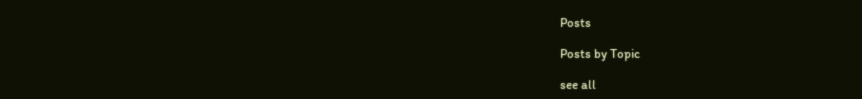Posts

Posts by Topic

see all